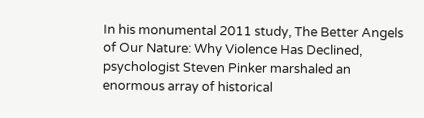In his monumental 2011 study, The Better Angels of Our Nature: Why Violence Has Declined, psychologist Steven Pinker marshaled an enormous array of historical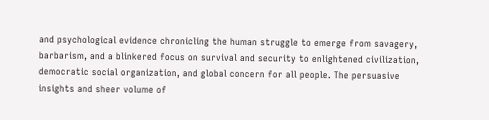and psychological evidence chronicling the human struggle to emerge from savagery, barbarism, and a blinkered focus on survival and security to enlightened civilization, democratic social organization, and global concern for all people. The persuasive insights and sheer volume of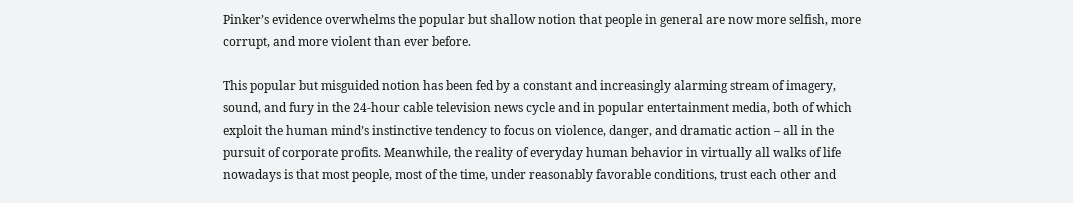Pinker’s evidence overwhelms the popular but shallow notion that people in general are now more selfish, more corrupt, and more violent than ever before.

This popular but misguided notion has been fed by a constant and increasingly alarming stream of imagery, sound, and fury in the 24-hour cable television news cycle and in popular entertainment media, both of which exploit the human mind’s instinctive tendency to focus on violence, danger, and dramatic action – all in the pursuit of corporate profits. Meanwhile, the reality of everyday human behavior in virtually all walks of life nowadays is that most people, most of the time, under reasonably favorable conditions, trust each other and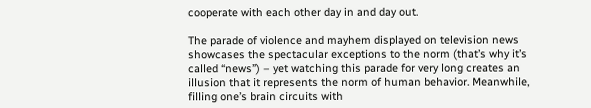cooperate with each other day in and day out.

The parade of violence and mayhem displayed on television news showcases the spectacular exceptions to the norm (that’s why it’s called “news”) – yet watching this parade for very long creates an illusion that it represents the norm of human behavior. Meanwhile, filling one’s brain circuits with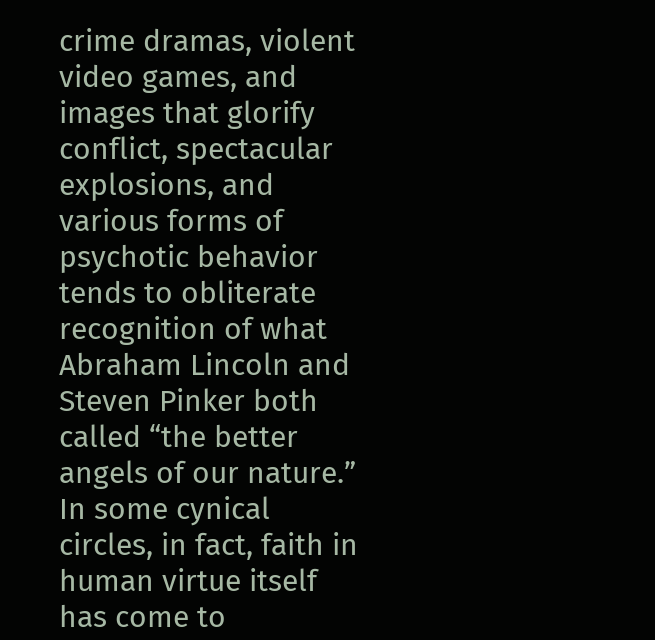crime dramas, violent video games, and images that glorify conflict, spectacular explosions, and various forms of psychotic behavior tends to obliterate recognition of what Abraham Lincoln and Steven Pinker both called “the better angels of our nature.” In some cynical circles, in fact, faith in human virtue itself has come to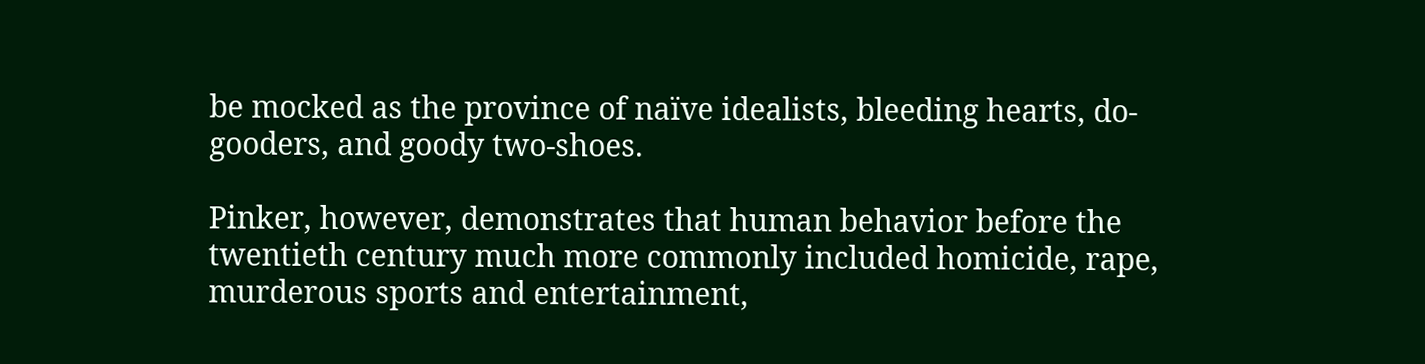be mocked as the province of naïve idealists, bleeding hearts, do-gooders, and goody two-shoes.

Pinker, however, demonstrates that human behavior before the twentieth century much more commonly included homicide, rape, murderous sports and entertainment,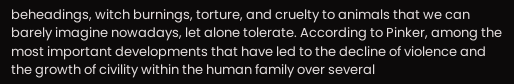beheadings, witch burnings, torture, and cruelty to animals that we can barely imagine nowadays, let alone tolerate. According to Pinker, among the most important developments that have led to the decline of violence and the growth of civility within the human family over several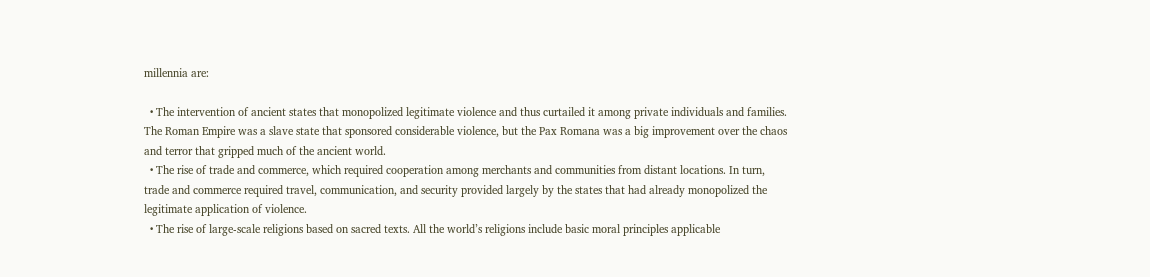millennia are:

  • The intervention of ancient states that monopolized legitimate violence and thus curtailed it among private individuals and families. The Roman Empire was a slave state that sponsored considerable violence, but the Pax Romana was a big improvement over the chaos and terror that gripped much of the ancient world.
  • The rise of trade and commerce, which required cooperation among merchants and communities from distant locations. In turn, trade and commerce required travel, communication, and security provided largely by the states that had already monopolized the legitimate application of violence.
  • The rise of large-scale religions based on sacred texts. All the world’s religions include basic moral principles applicable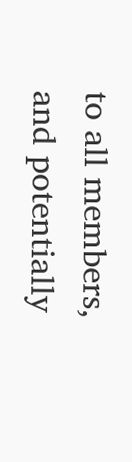to all members, and potentially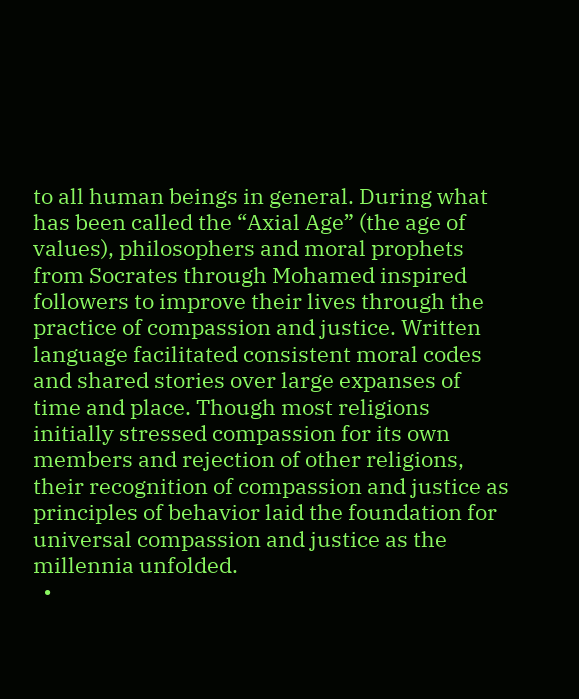to all human beings in general. During what has been called the “Axial Age” (the age of values), philosophers and moral prophets from Socrates through Mohamed inspired followers to improve their lives through the practice of compassion and justice. Written language facilitated consistent moral codes and shared stories over large expanses of time and place. Though most religions initially stressed compassion for its own members and rejection of other religions, their recognition of compassion and justice as principles of behavior laid the foundation for universal compassion and justice as the millennia unfolded.
  •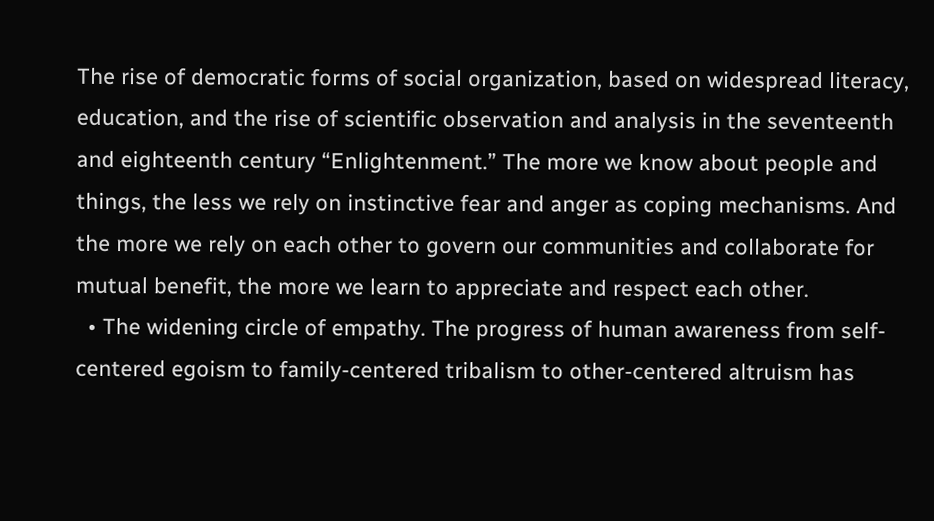The rise of democratic forms of social organization, based on widespread literacy, education, and the rise of scientific observation and analysis in the seventeenth and eighteenth century “Enlightenment.” The more we know about people and things, the less we rely on instinctive fear and anger as coping mechanisms. And the more we rely on each other to govern our communities and collaborate for mutual benefit, the more we learn to appreciate and respect each other.
  • The widening circle of empathy. The progress of human awareness from self-centered egoism to family-centered tribalism to other-centered altruism has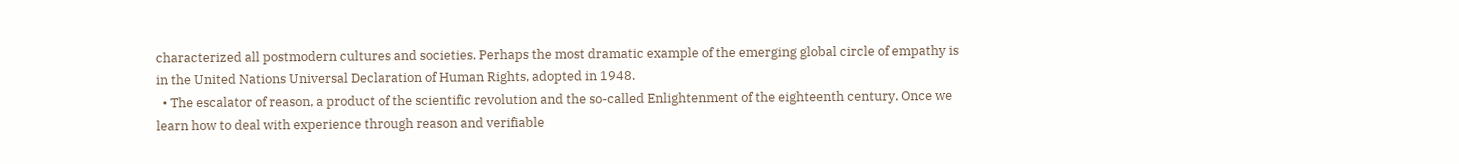characterized all postmodern cultures and societies. Perhaps the most dramatic example of the emerging global circle of empathy is in the United Nations Universal Declaration of Human Rights, adopted in 1948.
  • The escalator of reason, a product of the scientific revolution and the so-called Enlightenment of the eighteenth century. Once we learn how to deal with experience through reason and verifiable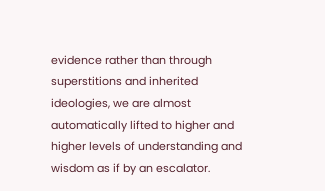evidence rather than through superstitions and inherited ideologies, we are almost automatically lifted to higher and higher levels of understanding and wisdom as if by an escalator.